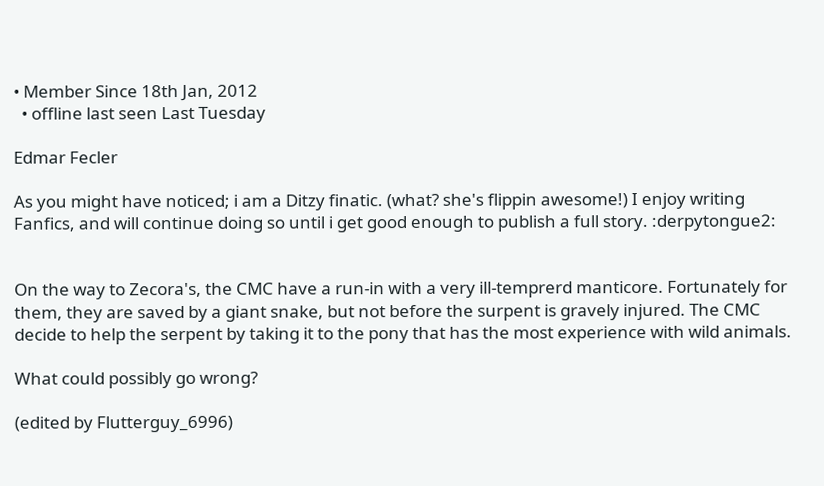• Member Since 18th Jan, 2012
  • offline last seen Last Tuesday

Edmar Fecler

As you might have noticed; i am a Ditzy finatic. (what? she's flippin awesome!) I enjoy writing Fanfics, and will continue doing so until i get good enough to publish a full story. :derpytongue2:


On the way to Zecora's, the CMC have a run-in with a very ill-temprerd manticore. Fortunately for them, they are saved by a giant snake, but not before the surpent is gravely injured. The CMC decide to help the serpent by taking it to the pony that has the most experience with wild animals.

What could possibly go wrong?

(edited by Flutterguy_6996)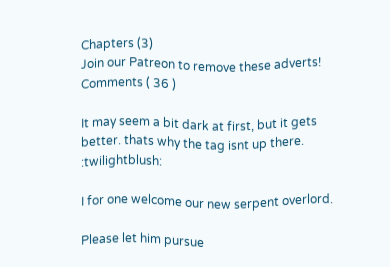Chapters (3)
Join our Patreon to remove these adverts!
Comments ( 36 )

It may seem a bit dark at first, but it gets better. thats why the tag isnt up there. :twilightblush:

I for one welcome our new serpent overlord.

Please let him pursue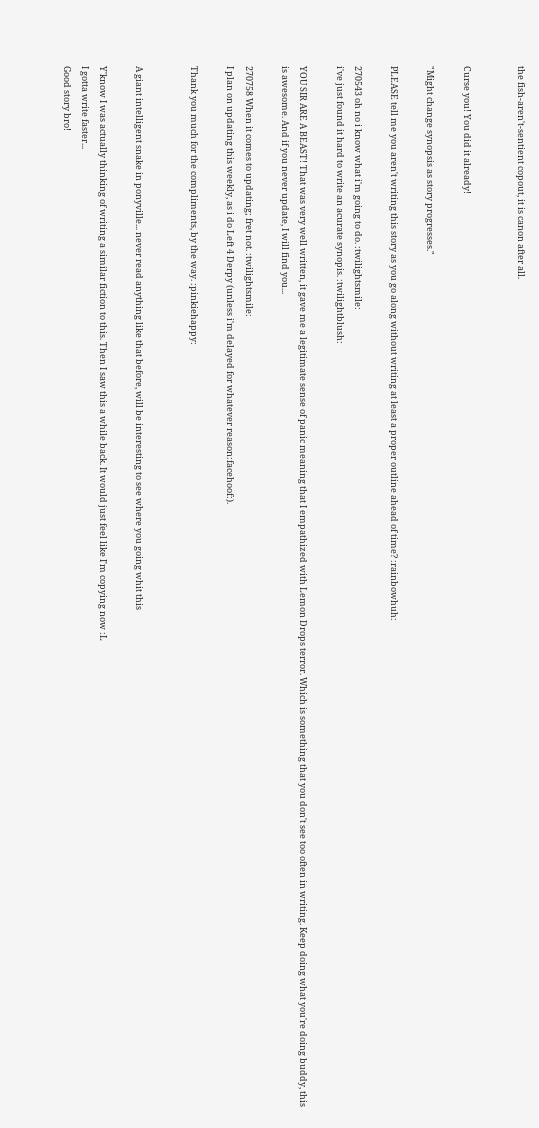the fish-aren't-sentient copout, it is canon after all.


Curse you! You did it already!

"Might change synopsis as story progresses."

PLEASE tell me you aren't writing this story as you go along without writing at least a proper outline ahead of time? :rainbowhuh:

270543 oh no i know what i'm going to do. :twilightsmile:
i've just found it hard to write an acurate synopis. :twilightblush:

YOU SIR ARE A BEAST! That was very well written, it gave me a legitimate sense of panic meaning that I empathized with Lemon Drops terror. Which is something that you don't see too often in writing. Keep doing what you're doing buddy, this is awesome. And if you never update, I will find you...

270758 When it comes to updating; fret not. :twilightsmile:
I plan on updating this weekly, as i do Left 4 Derpy (unless i'm delayed for whatever reason:facehoof:).

Thank you much for the compliments, by the way. :pinkiehappy:


A giant intelligent snake in ponyville... never read anything like that before, will be interesting to see where you going whit this

Y'know I was actually thinking of writing a similar fiction to this. Then I saw this a while back. It would just feel like I'm copying now :L
I gotta write faster...
Good story bro!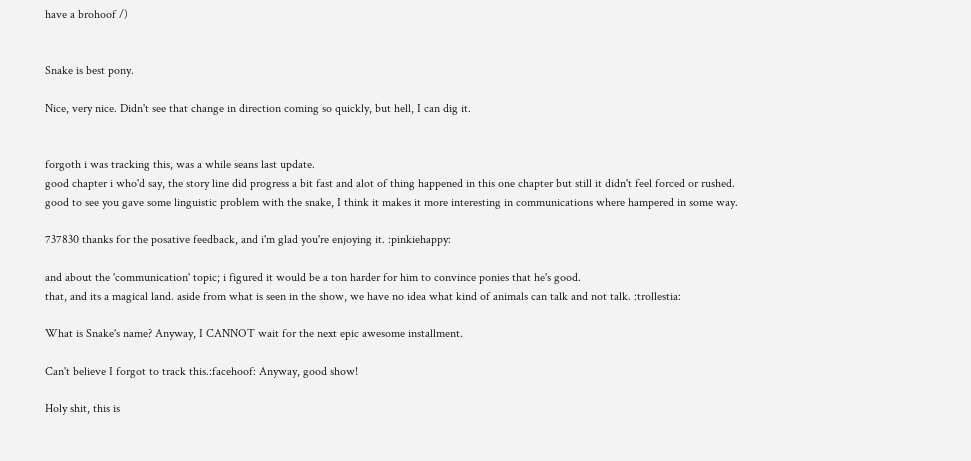have a brohoof /)


Snake is best pony.

Nice, very nice. Didn't see that change in direction coming so quickly, but hell, I can dig it.


forgoth i was tracking this, was a while seans last update.
good chapter i who'd say, the story line did progress a bit fast and alot of thing happened in this one chapter but still it didn't feel forced or rushed.
good to see you gave some linguistic problem with the snake, I think it makes it more interesting in communications where hampered in some way.

737830 thanks for the posative feedback, and i'm glad you're enjoying it. :pinkiehappy:

and about the 'communication' topic; i figured it would be a ton harder for him to convince ponies that he's good.
that, and its a magical land. aside from what is seen in the show, we have no idea what kind of animals can talk and not talk. :trollestia:

What is Snake's name? Anyway, I CANNOT wait for the next epic awesome installment.

Can't believe I forgot to track this.:facehoof: Anyway, good show!

Holy shit, this is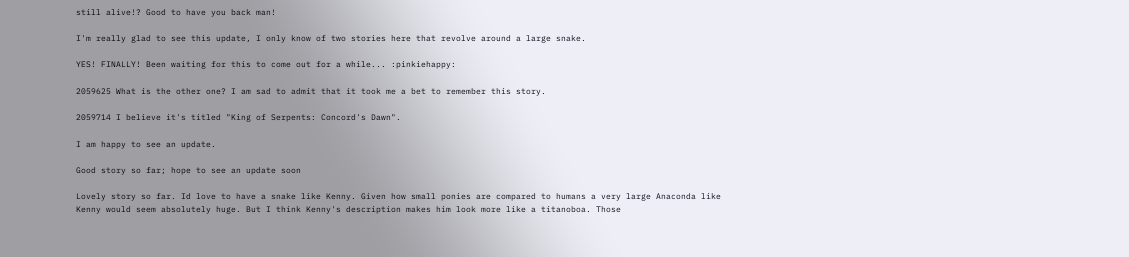still alive!? Good to have you back man!

I'm really glad to see this update, I only know of two stories here that revolve around a large snake.

YES! FINALLY! Been waiting for this to come out for a while... :pinkiehappy:

2059625 What is the other one? I am sad to admit that it took me a bet to remember this story.

2059714 I believe it's titled "King of Serpents: Concord's Dawn".

I am happy to see an update.

Good story so far; hope to see an update soon

Lovely story so far. Id love to have a snake like Kenny. Given how small ponies are compared to humans a very large Anaconda like Kenny would seem absolutely huge. But I think Kenny's description makes him look more like a titanoboa. Those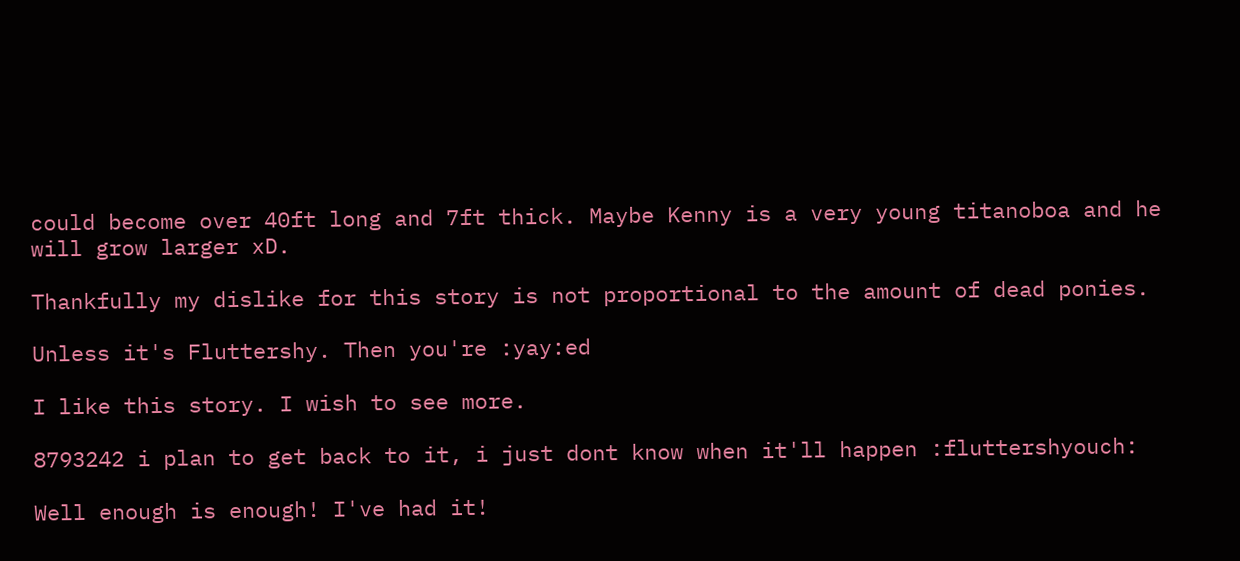could become over 40ft long and 7ft thick. Maybe Kenny is a very young titanoboa and he will grow larger xD.

Thankfully my dislike for this story is not proportional to the amount of dead ponies.

Unless it's Fluttershy. Then you're :yay:ed

I like this story. I wish to see more.

8793242 i plan to get back to it, i just dont know when it'll happen :fluttershyouch:

Well enough is enough! I've had it!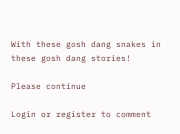With these gosh dang snakes in these gosh dang stories!

Please continue

Login or register to comment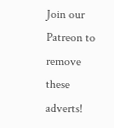Join our Patreon to remove these adverts!